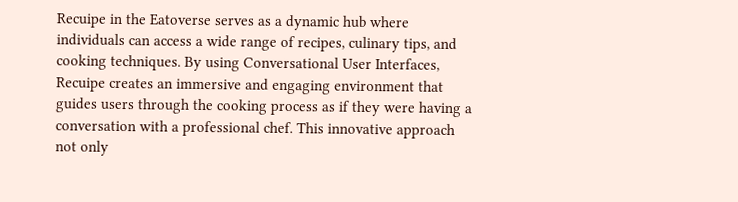Recuipe in the Eatoverse serves as a dynamic hub where individuals can access a wide range of recipes, culinary tips, and cooking techniques. By using Conversational User Interfaces, Recuipe creates an immersive and engaging environment that guides users through the cooking process as if they were having a conversation with a professional chef. This innovative approach not only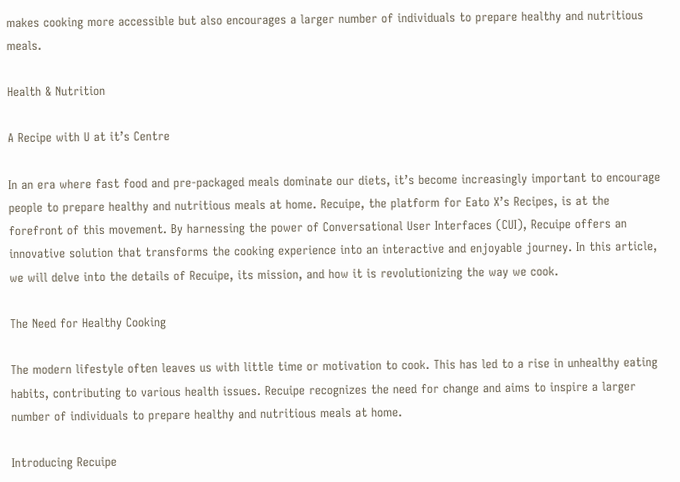makes cooking more accessible but also encourages a larger number of individuals to prepare healthy and nutritious meals.

Health & Nutrition

A Recipe with U at it’s Centre

In an era where fast food and pre-packaged meals dominate our diets, it’s become increasingly important to encourage people to prepare healthy and nutritious meals at home. Recuipe, the platform for Eato X’s Recipes, is at the forefront of this movement. By harnessing the power of Conversational User Interfaces (CUI), Recuipe offers an innovative solution that transforms the cooking experience into an interactive and enjoyable journey. In this article, we will delve into the details of Recuipe, its mission, and how it is revolutionizing the way we cook.

The Need for Healthy Cooking

The modern lifestyle often leaves us with little time or motivation to cook. This has led to a rise in unhealthy eating habits, contributing to various health issues. Recuipe recognizes the need for change and aims to inspire a larger number of individuals to prepare healthy and nutritious meals at home.

Introducing Recuipe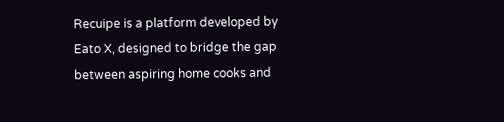Recuipe is a platform developed by Eato X, designed to bridge the gap between aspiring home cooks and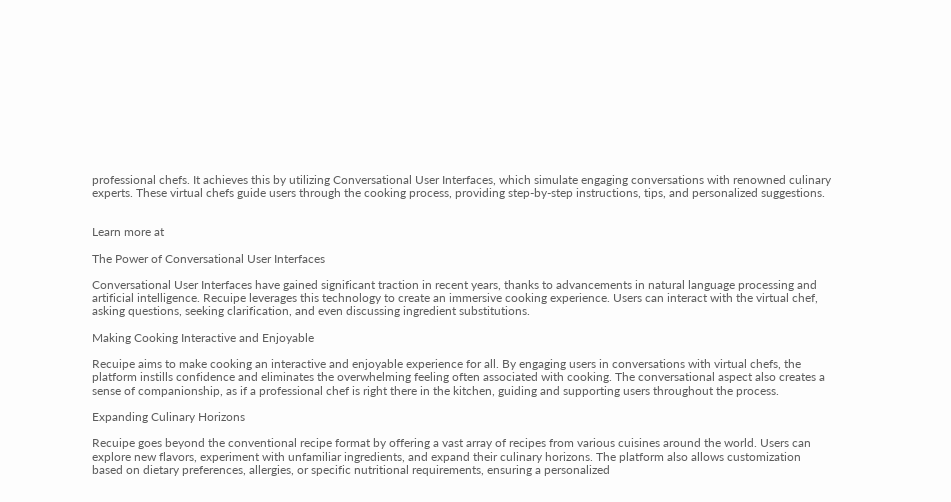professional chefs. It achieves this by utilizing Conversational User Interfaces, which simulate engaging conversations with renowned culinary experts. These virtual chefs guide users through the cooking process, providing step-by-step instructions, tips, and personalized suggestions.


Learn more at

The Power of Conversational User Interfaces

Conversational User Interfaces have gained significant traction in recent years, thanks to advancements in natural language processing and artificial intelligence. Recuipe leverages this technology to create an immersive cooking experience. Users can interact with the virtual chef, asking questions, seeking clarification, and even discussing ingredient substitutions.

Making Cooking Interactive and Enjoyable

Recuipe aims to make cooking an interactive and enjoyable experience for all. By engaging users in conversations with virtual chefs, the platform instills confidence and eliminates the overwhelming feeling often associated with cooking. The conversational aspect also creates a sense of companionship, as if a professional chef is right there in the kitchen, guiding and supporting users throughout the process.

Expanding Culinary Horizons

Recuipe goes beyond the conventional recipe format by offering a vast array of recipes from various cuisines around the world. Users can explore new flavors, experiment with unfamiliar ingredients, and expand their culinary horizons. The platform also allows customization based on dietary preferences, allergies, or specific nutritional requirements, ensuring a personalized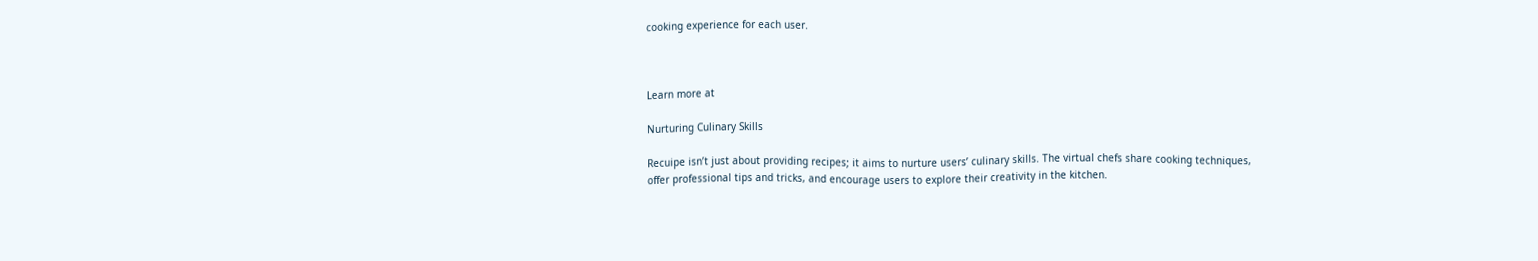cooking experience for each user.



Learn more at

Nurturing Culinary Skills

Recuipe isn’t just about providing recipes; it aims to nurture users’ culinary skills. The virtual chefs share cooking techniques, offer professional tips and tricks, and encourage users to explore their creativity in the kitchen.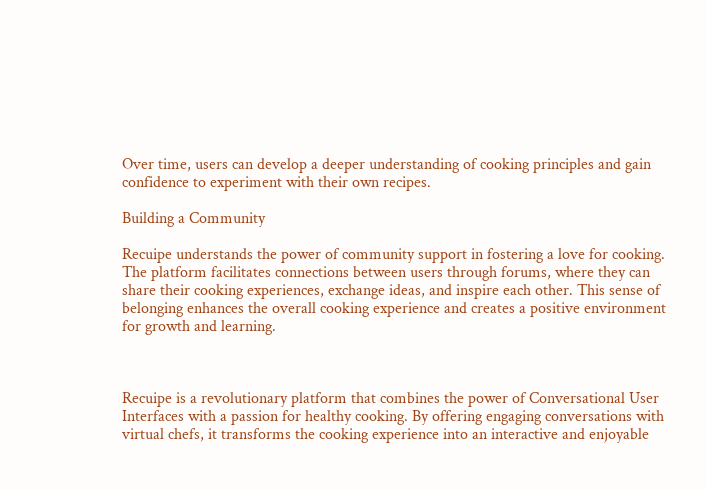Over time, users can develop a deeper understanding of cooking principles and gain confidence to experiment with their own recipes.

Building a Community

Recuipe understands the power of community support in fostering a love for cooking. The platform facilitates connections between users through forums, where they can share their cooking experiences, exchange ideas, and inspire each other. This sense of belonging enhances the overall cooking experience and creates a positive environment for growth and learning.



Recuipe is a revolutionary platform that combines the power of Conversational User Interfaces with a passion for healthy cooking. By offering engaging conversations with virtual chefs, it transforms the cooking experience into an interactive and enjoyable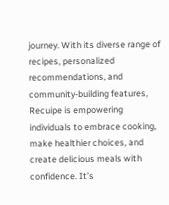journey. With its diverse range of recipes, personalized recommendations, and community-building features, Recuipe is empowering individuals to embrace cooking, make healthier choices, and create delicious meals with confidence. It’s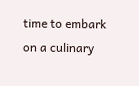time to embark on a culinary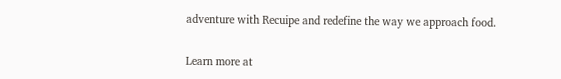adventure with Recuipe and redefine the way we approach food.


Learn more at